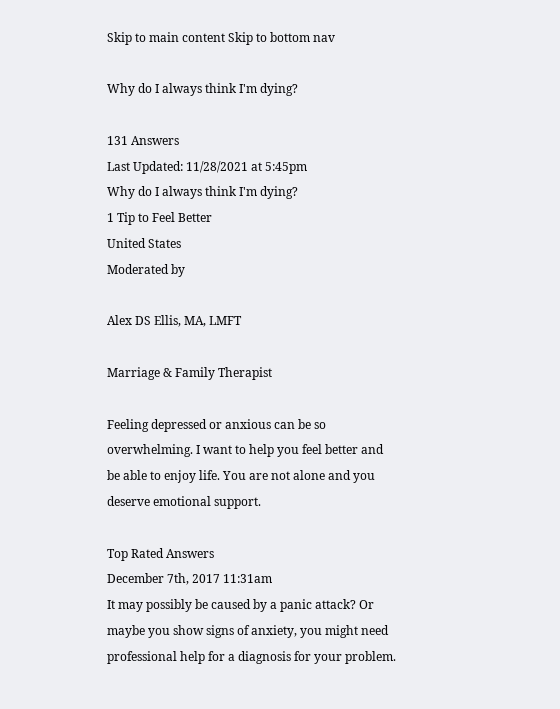Skip to main content Skip to bottom nav

Why do I always think I'm dying?

131 Answers
Last Updated: 11/28/2021 at 5:45pm
Why do I always think I'm dying?
1 Tip to Feel Better
United States
Moderated by

Alex DS Ellis, MA, LMFT

Marriage & Family Therapist

Feeling depressed or anxious can be so overwhelming. I want to help you feel better and be able to enjoy life. You are not alone and you deserve emotional support.

Top Rated Answers
December 7th, 2017 11:31am
It may possibly be caused by a panic attack? Or maybe you show signs of anxiety, you might need professional help for a diagnosis for your problem.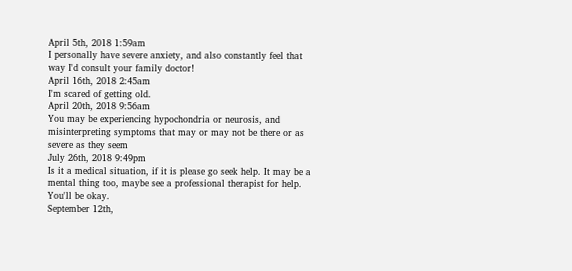April 5th, 2018 1:59am
I personally have severe anxiety, and also constantly feel that way I'd consult your family doctor!
April 16th, 2018 2:45am
I'm scared of getting old.
April 20th, 2018 9:56am
You may be experiencing hypochondria or neurosis, and misinterpreting symptoms that may or may not be there or as severe as they seem
July 26th, 2018 9:49pm
Is it a medical situation, if it is please go seek help. It may be a mental thing too, maybe see a professional therapist for help. You'll be okay.
September 12th,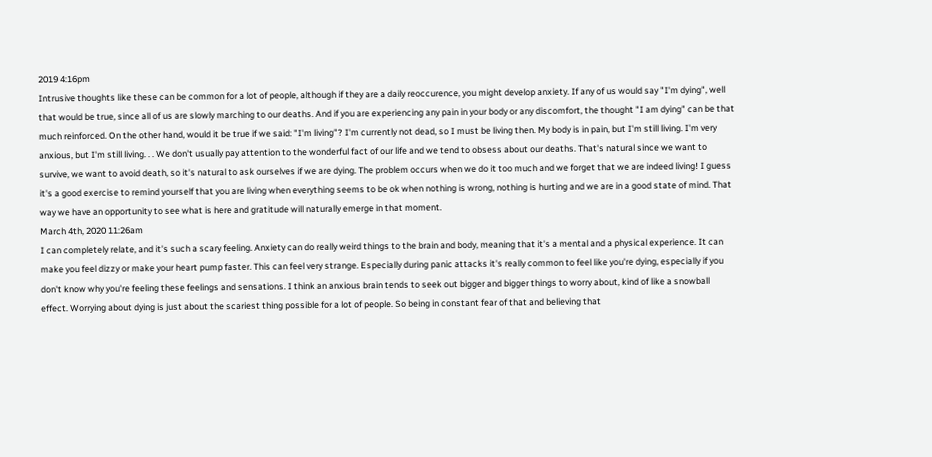2019 4:16pm
Intrusive thoughts like these can be common for a lot of people, although if they are a daily reoccurence, you might develop anxiety. If any of us would say "I'm dying", well that would be true, since all of us are slowly marching to our deaths. And if you are experiencing any pain in your body or any discomfort, the thought "I am dying" can be that much reinforced. On the other hand, would it be true if we said: "I'm living"? I'm currently not dead, so I must be living then. My body is in pain, but I'm still living. I'm very anxious, but I'm still living. . . We don't usually pay attention to the wonderful fact of our life and we tend to obsess about our deaths. That's natural since we want to survive, we want to avoid death, so it's natural to ask ourselves if we are dying. The problem occurs when we do it too much and we forget that we are indeed living! I guess it's a good exercise to remind yourself that you are living when everything seems to be ok when nothing is wrong, nothing is hurting and we are in a good state of mind. That way we have an opportunity to see what is here and gratitude will naturally emerge in that moment.
March 4th, 2020 11:26am
I can completely relate, and it's such a scary feeling. Anxiety can do really weird things to the brain and body, meaning that it's a mental and a physical experience. It can make you feel dizzy or make your heart pump faster. This can feel very strange. Especially during panic attacks it's really common to feel like you're dying, especially if you don't know why you're feeling these feelings and sensations. I think an anxious brain tends to seek out bigger and bigger things to worry about, kind of like a snowball effect. Worrying about dying is just about the scariest thing possible for a lot of people. So being in constant fear of that and believing that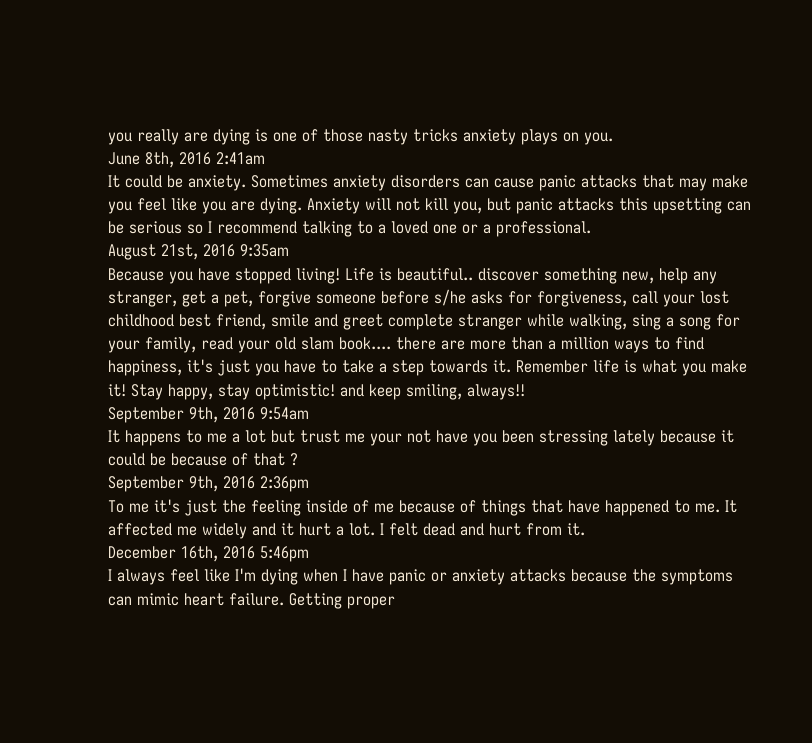you really are dying is one of those nasty tricks anxiety plays on you.
June 8th, 2016 2:41am
It could be anxiety. Sometimes anxiety disorders can cause panic attacks that may make you feel like you are dying. Anxiety will not kill you, but panic attacks this upsetting can be serious so I recommend talking to a loved one or a professional.
August 21st, 2016 9:35am
Because you have stopped living! Life is beautiful.. discover something new, help any stranger, get a pet, forgive someone before s/he asks for forgiveness, call your lost childhood best friend, smile and greet complete stranger while walking, sing a song for your family, read your old slam book.... there are more than a million ways to find happiness, it's just you have to take a step towards it. Remember life is what you make it! Stay happy, stay optimistic! and keep smiling, always!!
September 9th, 2016 9:54am
It happens to me a lot but trust me your not have you been stressing lately because it could be because of that ?
September 9th, 2016 2:36pm
To me it's just the feeling inside of me because of things that have happened to me. It affected me widely and it hurt a lot. I felt dead and hurt from it.
December 16th, 2016 5:46pm
I always feel like I'm dying when I have panic or anxiety attacks because the symptoms can mimic heart failure. Getting proper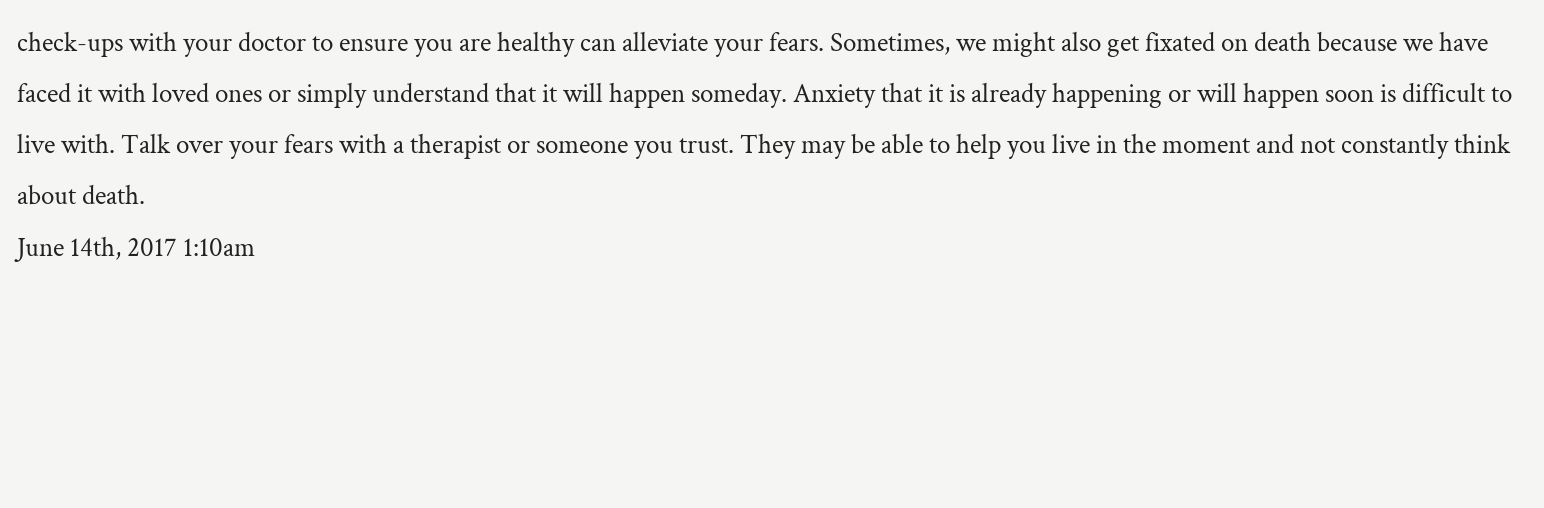check-ups with your doctor to ensure you are healthy can alleviate your fears. Sometimes, we might also get fixated on death because we have faced it with loved ones or simply understand that it will happen someday. Anxiety that it is already happening or will happen soon is difficult to live with. Talk over your fears with a therapist or someone you trust. They may be able to help you live in the moment and not constantly think about death.
June 14th, 2017 1:10am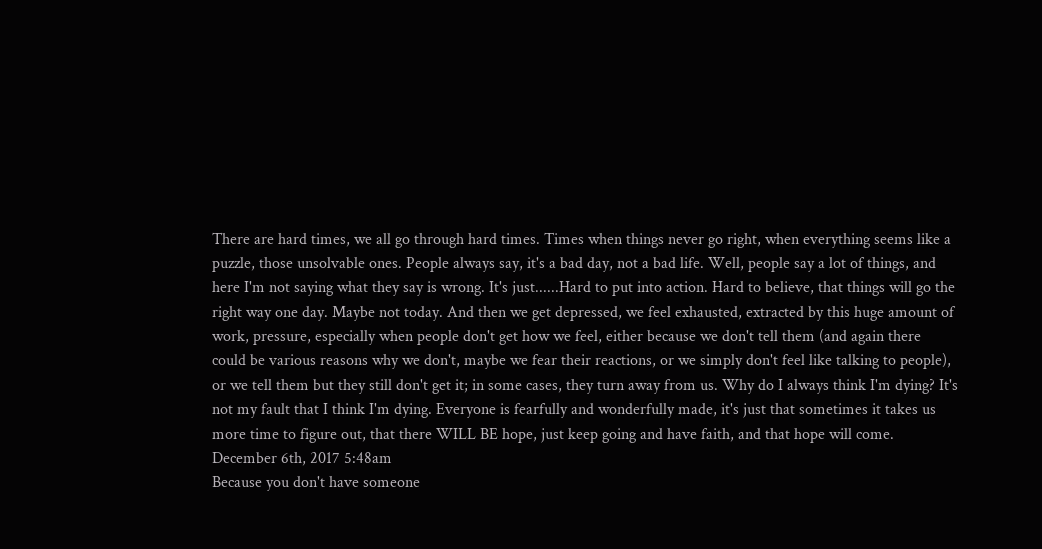There are hard times, we all go through hard times. Times when things never go right, when everything seems like a puzzle, those unsolvable ones. People always say, it's a bad day, not a bad life. Well, people say a lot of things, and here I'm not saying what they say is wrong. It's just......Hard to put into action. Hard to believe, that things will go the right way one day. Maybe not today. And then we get depressed, we feel exhausted, extracted by this huge amount of work, pressure, especially when people don't get how we feel, either because we don't tell them (and again there could be various reasons why we don't, maybe we fear their reactions, or we simply don't feel like talking to people), or we tell them but they still don't get it; in some cases, they turn away from us. Why do I always think I'm dying? It's not my fault that I think I'm dying. Everyone is fearfully and wonderfully made, it's just that sometimes it takes us more time to figure out, that there WILL BE hope, just keep going and have faith, and that hope will come.
December 6th, 2017 5:48am
Because you don't have someone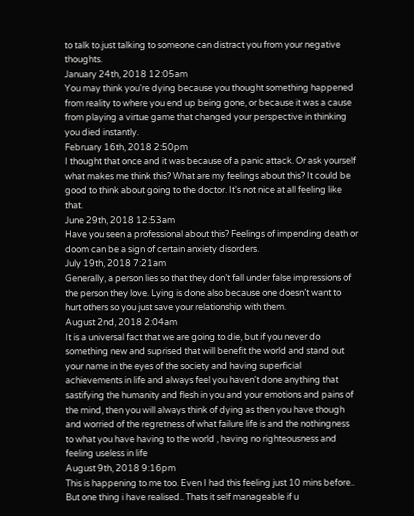to talk to.just talking to someone can distract you from your negative thoughts.
January 24th, 2018 12:05am
You may think you're dying because you thought something happened from reality to where you end up being gone, or because it was a cause from playing a virtue game that changed your perspective in thinking you died instantly.
February 16th, 2018 2:50pm
I thought that once and it was because of a panic attack. Or ask yourself what makes me think this? What are my feelings about this? It could be good to think about going to the doctor. It's not nice at all feeling like that.
June 29th, 2018 12:53am
Have you seen a professional about this? Feelings of impending death or doom can be a sign of certain anxiety disorders.
July 19th, 2018 7:21am
Generally, a person lies so that they don’t fall under false impressions of the person they love. Lying is done also because one doesn’t want to hurt others so you just save your relationship with them.
August 2nd, 2018 2:04am
It is a universal fact that we are going to die, but if you never do something new and suprised that will benefit the world and stand out your name in the eyes of the society and having superficial achievements in life and always feel you haven't done anything that sastifying the humanity and flesh in you and your emotions and pains of the mind, then you will always think of dying as then you have though and worried of the regretness of what failure life is and the nothingness to what you have having to the world , having no righteousness and feeling useless in life
August 9th, 2018 9:16pm
This is happening to me too. Even I had this feeling just 10 mins before.. But one thing i have realised.. Thats it self manageable if u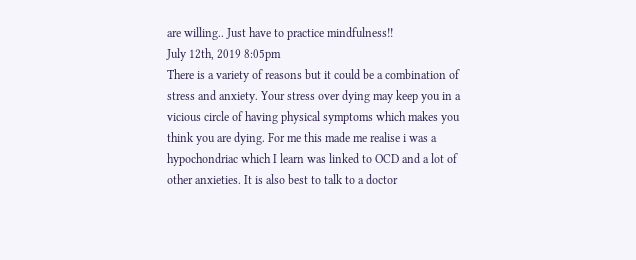are willing.. Just have to practice mindfulness!!
July 12th, 2019 8:05pm
There is a variety of reasons but it could be a combination of stress and anxiety. Your stress over dying may keep you in a vicious circle of having physical symptoms which makes you think you are dying. For me this made me realise i was a hypochondriac which I learn was linked to OCD and a lot of other anxieties. It is also best to talk to a doctor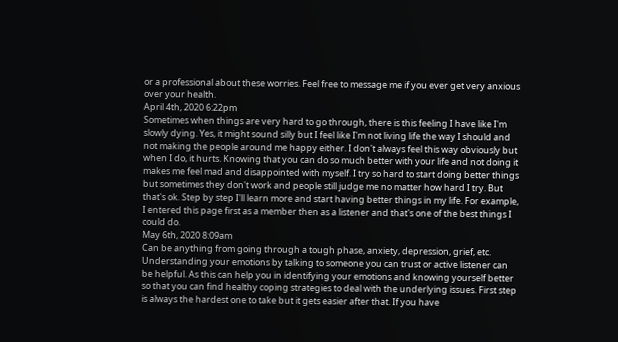or a professional about these worries. Feel free to message me if you ever get very anxious over your health.
April 4th, 2020 6:22pm
Sometimes when things are very hard to go through, there is this feeling I have like I'm slowly dying. Yes, it might sound silly but I feel like I'm not living life the way I should and not making the people around me happy either. I don't always feel this way obviously but when I do, it hurts. Knowing that you can do so much better with your life and not doing it makes me feel mad and disappointed with myself. I try so hard to start doing better things but sometimes they don't work and people still judge me no matter how hard I try. But that's ok. Step by step I'll learn more and start having better things in my life. For example, I entered this page first as a member then as a listener and that's one of the best things I could do.
May 6th, 2020 8:09am
Can be anything from going through a tough phase, anxiety, depression, grief, etc. Understanding your emotions by talking to someone you can trust or active listener can be helpful. As this can help you in identifying your emotions and knowing yourself better so that you can find healthy coping strategies to deal with the underlying issues. First step is always the hardest one to take but it gets easier after that. If you have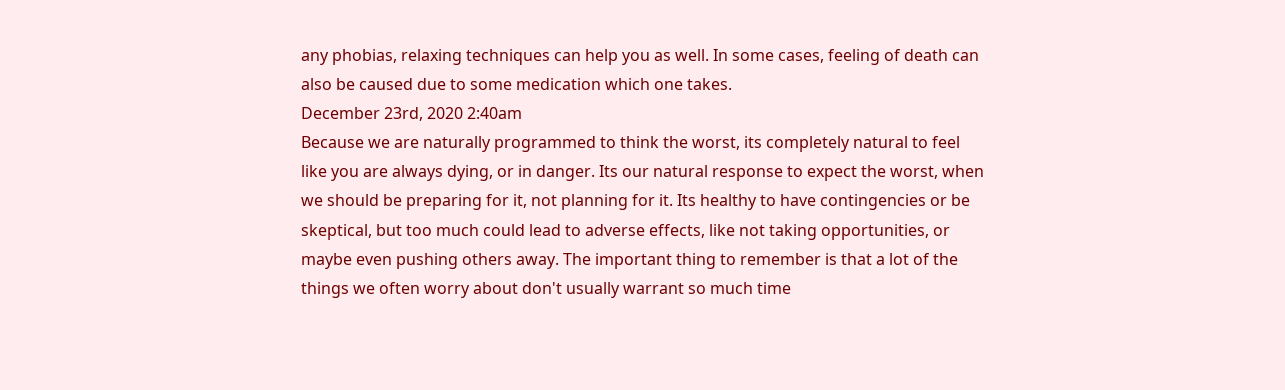any phobias, relaxing techniques can help you as well. In some cases, feeling of death can also be caused due to some medication which one takes.
December 23rd, 2020 2:40am
Because we are naturally programmed to think the worst, its completely natural to feel like you are always dying, or in danger. Its our natural response to expect the worst, when we should be preparing for it, not planning for it. Its healthy to have contingencies or be skeptical, but too much could lead to adverse effects, like not taking opportunities, or maybe even pushing others away. The important thing to remember is that a lot of the things we often worry about don't usually warrant so much time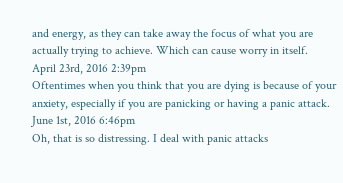and energy, as they can take away the focus of what you are actually trying to achieve. Which can cause worry in itself.
April 23rd, 2016 2:39pm
Oftentimes when you think that you are dying is because of your anxiety, especially if you are panicking or having a panic attack.
June 1st, 2016 6:46pm
Oh, that is so distressing. I deal with panic attacks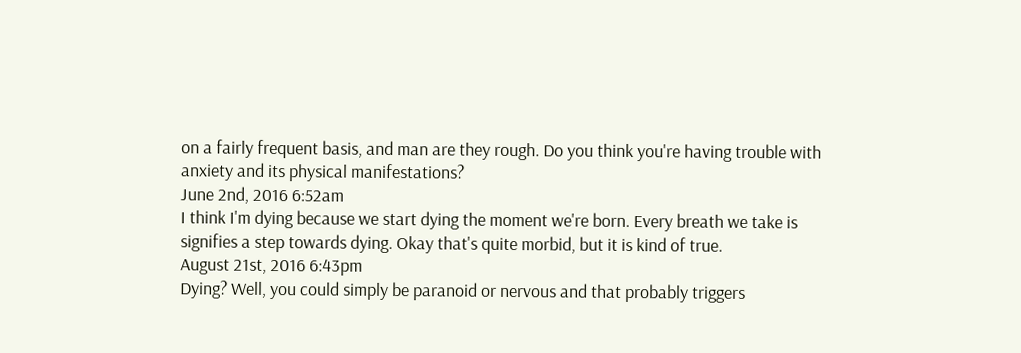on a fairly frequent basis, and man are they rough. Do you think you're having trouble with anxiety and its physical manifestations?
June 2nd, 2016 6:52am
I think I'm dying because we start dying the moment we're born. Every breath we take is signifies a step towards dying. Okay that's quite morbid, but it is kind of true.
August 21st, 2016 6:43pm
Dying? Well, you could simply be paranoid or nervous and that probably triggers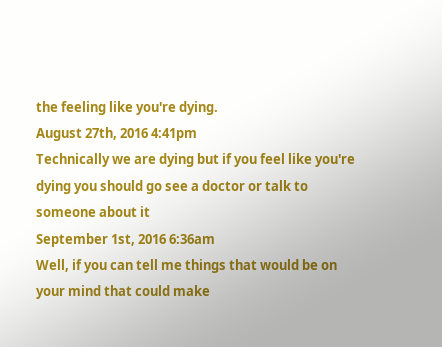the feeling like you're dying.
August 27th, 2016 4:41pm
Technically we are dying but if you feel like you're dying you should go see a doctor or talk to someone about it
September 1st, 2016 6:36am
Well, if you can tell me things that would be on your mind that could make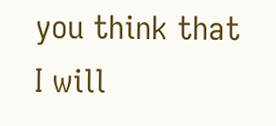you think that I will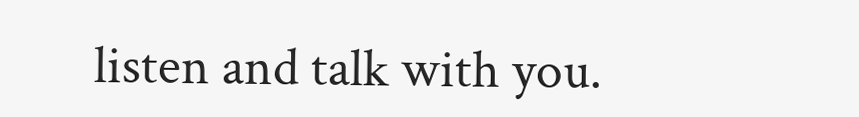listen and talk with you.